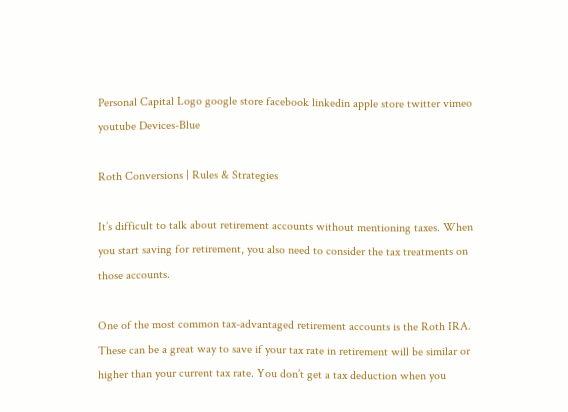Personal Capital Logo google store facebook linkedin apple store twitter vimeo youtube Devices-Blue

Roth Conversions | Rules & Strategies

It’s difficult to talk about retirement accounts without mentioning taxes. When you start saving for retirement, you also need to consider the tax treatments on those accounts.

One of the most common tax-advantaged retirement accounts is the Roth IRA. These can be a great way to save if your tax rate in retirement will be similar or higher than your current tax rate. You don’t get a tax deduction when you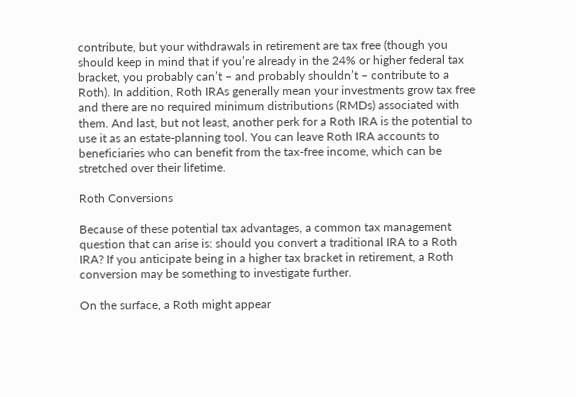contribute, but your withdrawals in retirement are tax free (though you should keep in mind that if you’re already in the 24% or higher federal tax bracket, you probably can’t – and probably shouldn’t – contribute to a Roth). In addition, Roth IRAs generally mean your investments grow tax free and there are no required minimum distributions (RMDs) associated with them. And last, but not least, another perk for a Roth IRA is the potential to use it as an estate-planning tool. You can leave Roth IRA accounts to beneficiaries who can benefit from the tax-free income, which can be stretched over their lifetime.

Roth Conversions

Because of these potential tax advantages, a common tax management question that can arise is: should you convert a traditional IRA to a Roth IRA? If you anticipate being in a higher tax bracket in retirement, a Roth conversion may be something to investigate further.

On the surface, a Roth might appear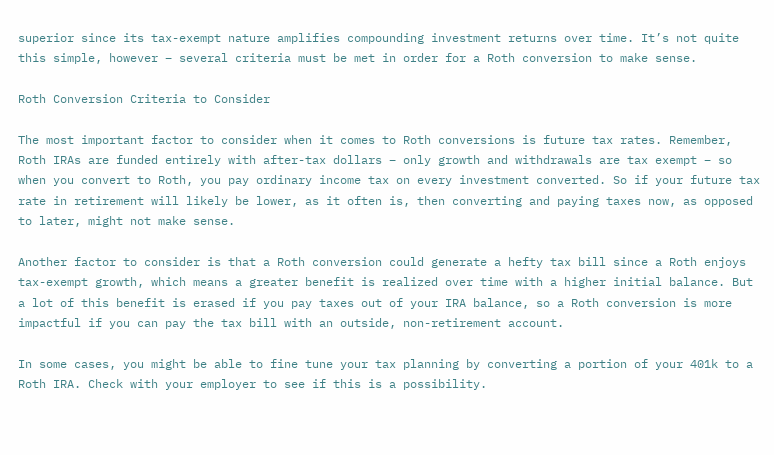superior since its tax-exempt nature amplifies compounding investment returns over time. It’s not quite this simple, however – several criteria must be met in order for a Roth conversion to make sense.

Roth Conversion Criteria to Consider

The most important factor to consider when it comes to Roth conversions is future tax rates. Remember, Roth IRAs are funded entirely with after-tax dollars – only growth and withdrawals are tax exempt – so when you convert to Roth, you pay ordinary income tax on every investment converted. So if your future tax rate in retirement will likely be lower, as it often is, then converting and paying taxes now, as opposed to later, might not make sense.

Another factor to consider is that a Roth conversion could generate a hefty tax bill since a Roth enjoys tax-exempt growth, which means a greater benefit is realized over time with a higher initial balance. But a lot of this benefit is erased if you pay taxes out of your IRA balance, so a Roth conversion is more impactful if you can pay the tax bill with an outside, non-retirement account.

In some cases, you might be able to fine tune your tax planning by converting a portion of your 401k to a Roth IRA. Check with your employer to see if this is a possibility.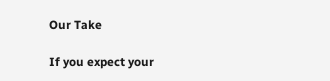Our Take

If you expect your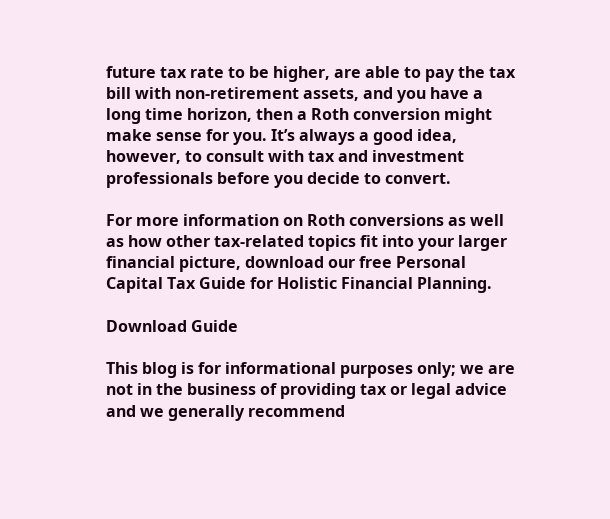future tax rate to be higher, are able to pay the tax bill with non-retirement assets, and you have a long time horizon, then a Roth conversion might make sense for you. It’s always a good idea, however, to consult with tax and investment professionals before you decide to convert.

For more information on Roth conversions as well as how other tax-related topics fit into your larger financial picture, download our free Personal Capital Tax Guide for Holistic Financial Planning.

Download Guide

This blog is for informational purposes only; we are not in the business of providing tax or legal advice and we generally recommend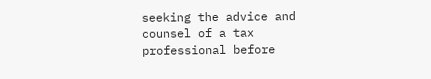seeking the advice and counsel of a tax professional before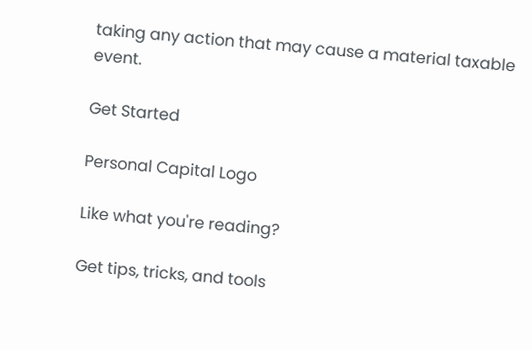taking any action that may cause a material taxable event.

Get Started

Personal Capital Logo

Like what you're reading?

Get tips, tricks, and tools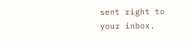sent right to your inbox.